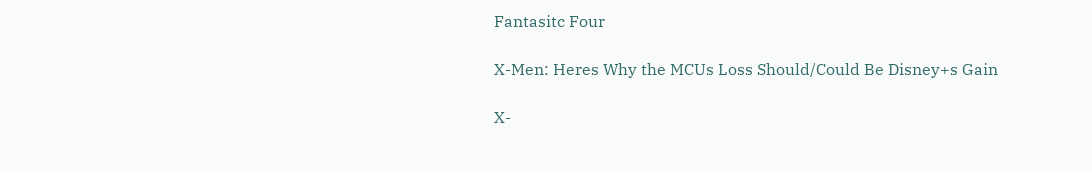Fantasitc Four

X-Men: Heres Why the MCUs Loss Should/Could Be Disney+s Gain

X-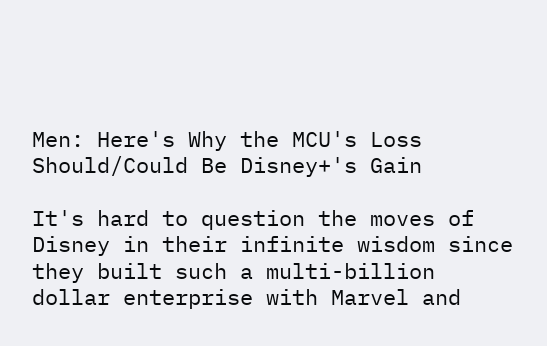Men: Here's Why the MCU's Loss Should/Could Be Disney+'s Gain

It's hard to question the moves of Disney in their infinite wisdom since they built such a multi-billion dollar enterprise with Marvel and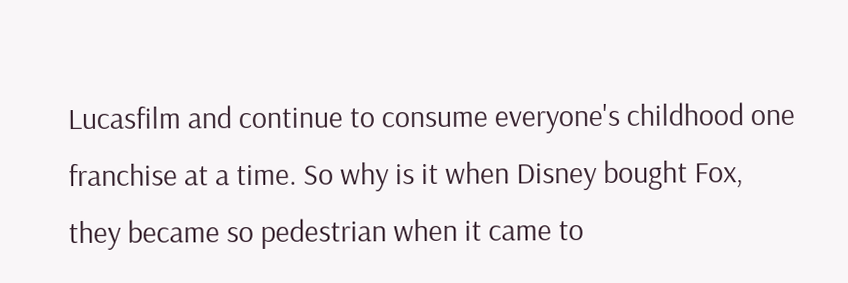Lucasfilm and continue to consume everyone's childhood one franchise at a time. So why is it when Disney bought Fox, they became so pedestrian when it came to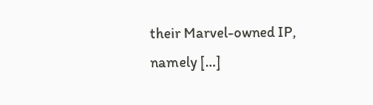their Marvel-owned IP, namely […]